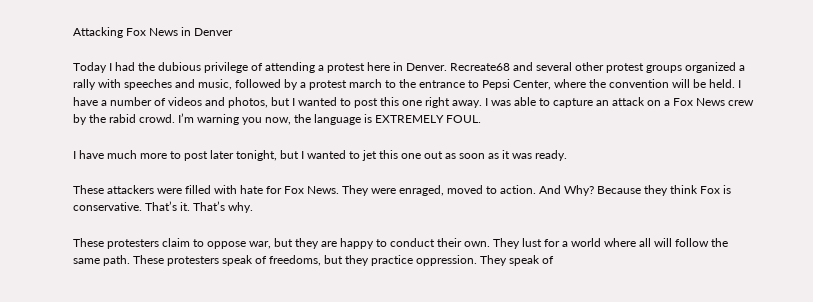Attacking Fox News in Denver

Today I had the dubious privilege of attending a protest here in Denver. Recreate68 and several other protest groups organized a rally with speeches and music, followed by a protest march to the entrance to Pepsi Center, where the convention will be held. I have a number of videos and photos, but I wanted to post this one right away. I was able to capture an attack on a Fox News crew by the rabid crowd. I’m warning you now, the language is EXTREMELY FOUL.

I have much more to post later tonight, but I wanted to jet this one out as soon as it was ready.

These attackers were filled with hate for Fox News. They were enraged, moved to action. And Why? Because they think Fox is conservative. That’s it. That’s why.

These protesters claim to oppose war, but they are happy to conduct their own. They lust for a world where all will follow the same path. These protesters speak of freedoms, but they practice oppression. They speak of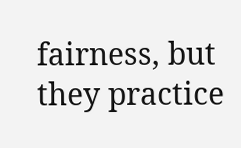fairness, but they practice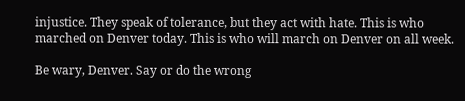injustice. They speak of tolerance, but they act with hate. This is who marched on Denver today. This is who will march on Denver on all week.

Be wary, Denver. Say or do the wrong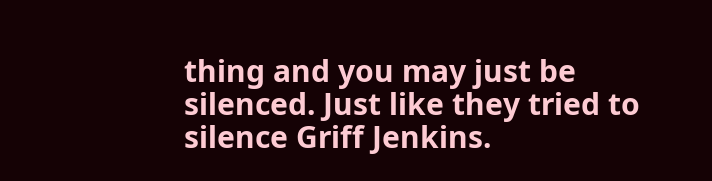thing and you may just be silenced. Just like they tried to silence Griff Jenkins.